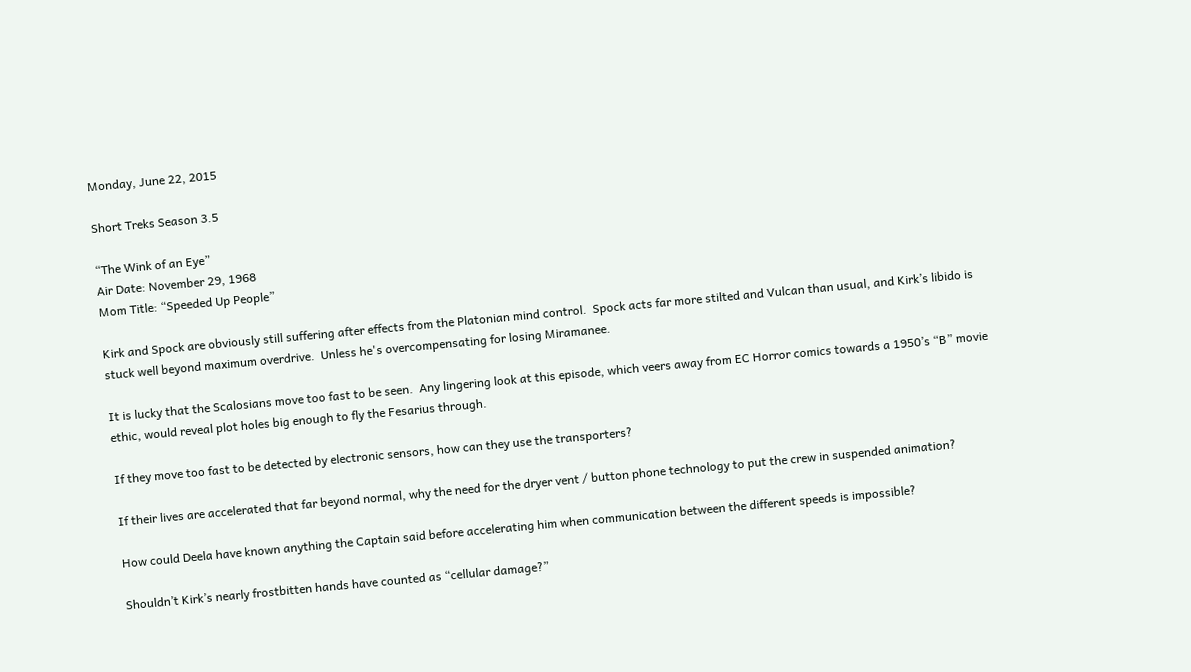Monday, June 22, 2015

Short Treks Season 3.5

“The Wink of an Eye”
Air Date: November 29, 1968
Mom Title: “Speeded Up People”

Kirk and Spock are obviously still suffering after effects from the Platonian mind control.  Spock acts far more stilted and Vulcan than usual, and Kirk’s libido is stuck well beyond maximum overdrive.  Unless he's overcompensating for losing Miramanee.

It is lucky that the Scalosians move too fast to be seen.  Any lingering look at this episode, which veers away from EC Horror comics towards a 1950’s “B” movie ethic, would reveal plot holes big enough to fly the Fesarius through.

If they move too fast to be detected by electronic sensors, how can they use the transporters?

If their lives are accelerated that far beyond normal, why the need for the dryer vent / button phone technology to put the crew in suspended animation?

How could Deela have known anything the Captain said before accelerating him when communication between the different speeds is impossible?

Shouldn’t Kirk’s nearly frostbitten hands have counted as “cellular damage?”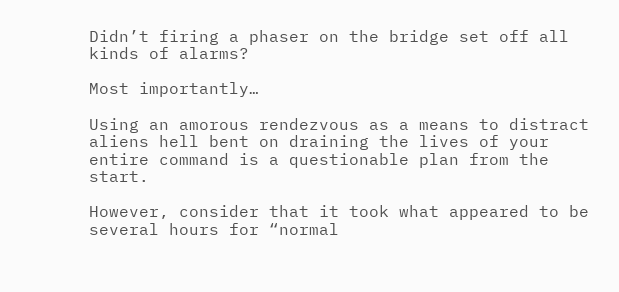Didn’t firing a phaser on the bridge set off all kinds of alarms?

Most importantly…

Using an amorous rendezvous as a means to distract aliens hell bent on draining the lives of your entire command is a questionable plan from the start.

However, consider that it took what appeared to be several hours for “normal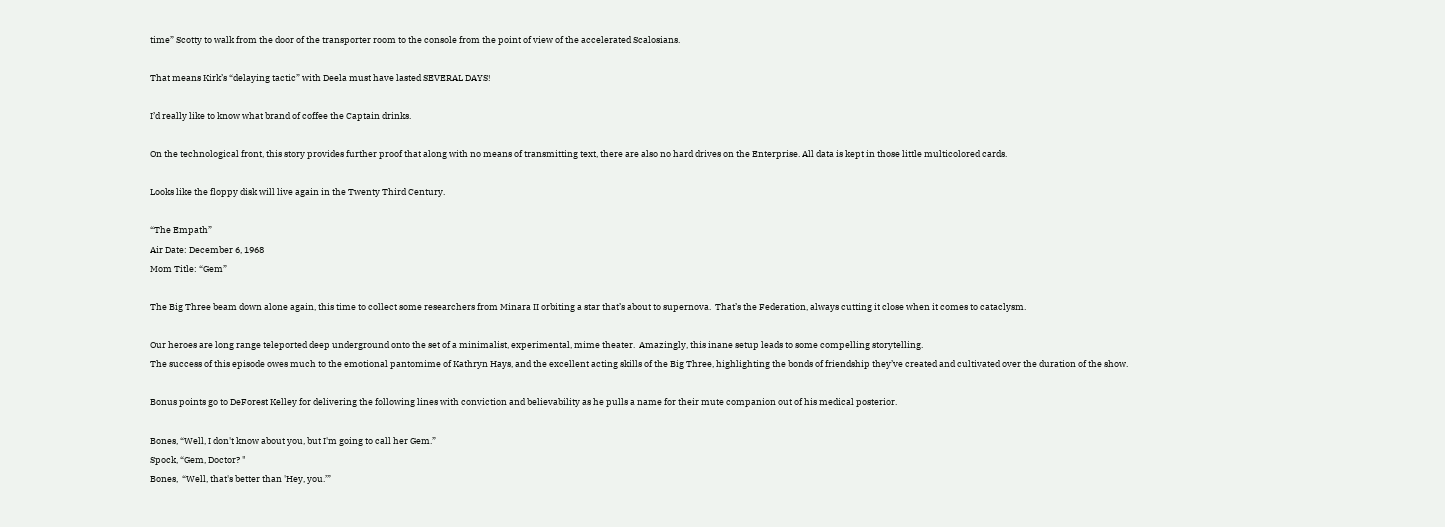time” Scotty to walk from the door of the transporter room to the console from the point of view of the accelerated Scalosians.

That means Kirk’s “delaying tactic” with Deela must have lasted SEVERAL DAYS!

I’d really like to know what brand of coffee the Captain drinks.

On the technological front, this story provides further proof that along with no means of transmitting text, there are also no hard drives on the Enterprise. All data is kept in those little multicolored cards.

Looks like the floppy disk will live again in the Twenty Third Century.

“The Empath”
Air Date: December 6, 1968
Mom Title: “Gem”

The Big Three beam down alone again, this time to collect some researchers from Minara II orbiting a star that’s about to supernova.  That’s the Federation, always cutting it close when it comes to cataclysm.

Our heroes are long range teleported deep underground onto the set of a minimalist, experimental, mime theater.  Amazingly, this inane setup leads to some compelling storytelling.
The success of this episode owes much to the emotional pantomime of Kathryn Hays, and the excellent acting skills of the Big Three, highlighting the bonds of friendship they’ve created and cultivated over the duration of the show.

Bonus points go to DeForest Kelley for delivering the following lines with conviction and believability as he pulls a name for their mute companion out of his medical posterior.

Bones, “Well, I don't know about you, but I'm going to call her Gem.”
Spock, “Gem, Doctor? "
Bones,  “Well, that's better than 'Hey, you.’”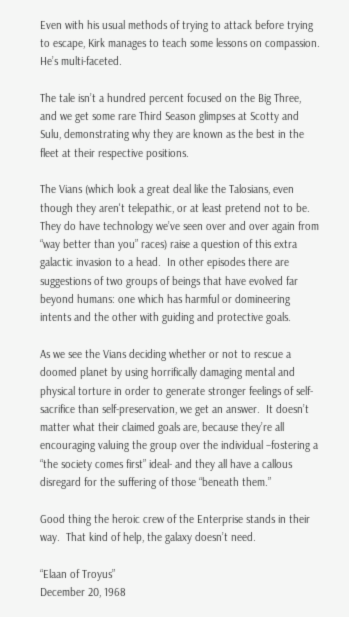Even with his usual methods of trying to attack before trying to escape, Kirk manages to teach some lessons on compassion.  He’s multi-faceted.

The tale isn’t a hundred percent focused on the Big Three, and we get some rare Third Season glimpses at Scotty and Sulu, demonstrating why they are known as the best in the fleet at their respective positions.

The Vians (which look a great deal like the Talosians, even though they aren't telepathic, or at least pretend not to be.  They do have technology we’ve seen over and over again from “way better than you” races) raise a question of this extra galactic invasion to a head.  In other episodes there are suggestions of two groups of beings that have evolved far beyond humans: one which has harmful or domineering intents and the other with guiding and protective goals.

As we see the Vians deciding whether or not to rescue a doomed planet by using horrifically damaging mental and physical torture in order to generate stronger feelings of self-sacrifice than self-preservation, we get an answer.  It doesn’t matter what their claimed goals are, because they’re all encouraging valuing the group over the individual –fostering a “the society comes first” ideal- and they all have a callous disregard for the suffering of those “beneath them.”

Good thing the heroic crew of the Enterprise stands in their way.  That kind of help, the galaxy doesn’t need.

“Elaan of Troyus”
December 20, 1968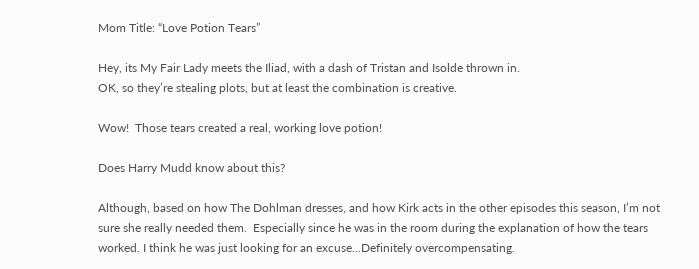Mom Title: “Love Potion Tears”

Hey, its My Fair Lady meets the Iliad, with a dash of Tristan and Isolde thrown in.
OK, so they’re stealing plots, but at least the combination is creative.

Wow!  Those tears created a real, working love potion!

Does Harry Mudd know about this?

Although, based on how The Dohlman dresses, and how Kirk acts in the other episodes this season, I’m not sure she really needed them.  Especially since he was in the room during the explanation of how the tears worked. I think he was just looking for an excuse...Definitely overcompensating.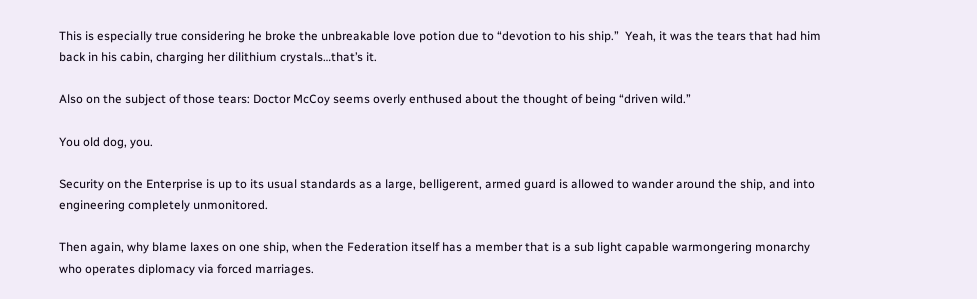This is especially true considering he broke the unbreakable love potion due to “devotion to his ship.”  Yeah, it was the tears that had him back in his cabin, charging her dilithium crystals…that’s it.

Also on the subject of those tears: Doctor McCoy seems overly enthused about the thought of being “driven wild.”

You old dog, you.

Security on the Enterprise is up to its usual standards as a large, belligerent, armed guard is allowed to wander around the ship, and into engineering completely unmonitored.

Then again, why blame laxes on one ship, when the Federation itself has a member that is a sub light capable warmongering monarchy who operates diplomacy via forced marriages.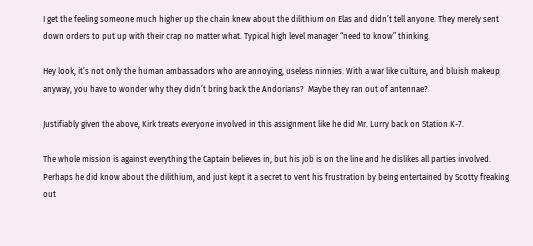I get the feeling someone much higher up the chain knew about the dilithium on Elas and didn’t tell anyone. They merely sent down orders to put up with their crap no matter what. Typical high level manager “need to know” thinking.

Hey look, it’s not only the human ambassadors who are annoying, useless ninnies. With a war like culture, and bluish makeup anyway, you have to wonder why they didn’t bring back the Andorians?  Maybe they ran out of antennae?

Justifiably given the above, Kirk treats everyone involved in this assignment like he did Mr. Lurry back on Station K-7.

The whole mission is against everything the Captain believes in, but his job is on the line and he dislikes all parties involved.
Perhaps he did know about the dilithium, and just kept it a secret to vent his frustration by being entertained by Scotty freaking out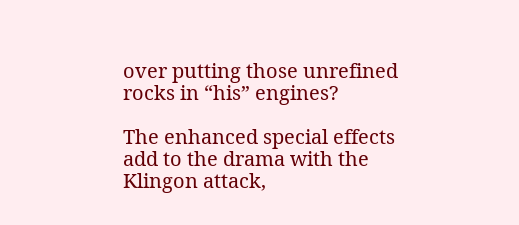over putting those unrefined rocks in “his” engines?

The enhanced special effects add to the drama with the Klingon attack,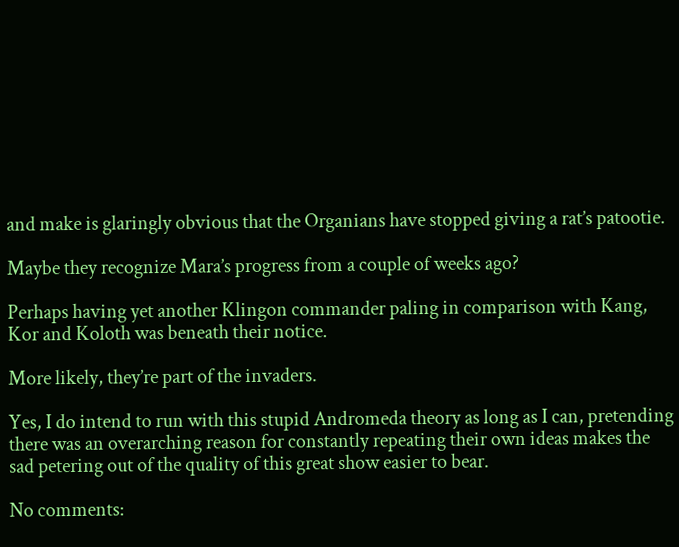and make is glaringly obvious that the Organians have stopped giving a rat’s patootie.

Maybe they recognize Mara’s progress from a couple of weeks ago?

Perhaps having yet another Klingon commander paling in comparison with Kang, Kor and Koloth was beneath their notice.

More likely, they’re part of the invaders.

Yes, I do intend to run with this stupid Andromeda theory as long as I can, pretending there was an overarching reason for constantly repeating their own ideas makes the sad petering out of the quality of this great show easier to bear.

No comments: